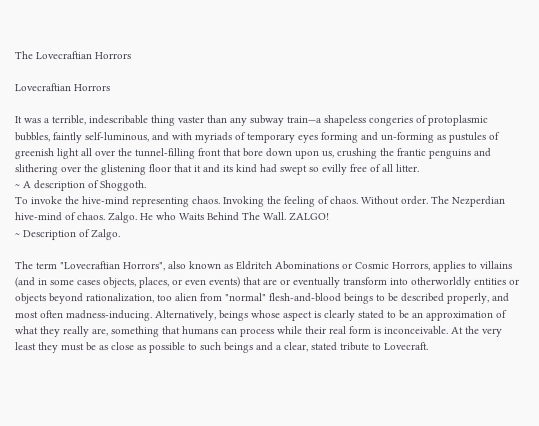The Lovecraftian Horrors

Lovecraftian Horrors

It was a terrible, indescribable thing vaster than any subway train—a shapeless congeries of protoplasmic bubbles, faintly self-luminous, and with myriads of temporary eyes forming and un-forming as pustules of greenish light all over the tunnel-filling front that bore down upon us, crushing the frantic penguins and slithering over the glistening floor that it and its kind had swept so evilly free of all litter.
~ A description of Shoggoth.
To invoke the hive-mind representing chaos. Invoking the feeling of chaos. Without order. The Nezperdian hive-mind of chaos. Zalgo. He who Waits Behind The Wall. ZALGO!
~ Description of Zalgo.

The term "Lovecraftian Horrors", also known as Eldritch Abominations or Cosmic Horrors, applies to villains (and in some cases objects, places, or even events) that are or eventually transform into otherworldly entities or objects beyond rationalization, too alien from "normal" flesh-and-blood beings to be described properly, and most often madness-inducing. Alternatively, beings whose aspect is clearly stated to be an approximation of what they really are, something that humans can process while their real form is inconceivable. At the very least they must be as close as possible to such beings and a clear, stated tribute to Lovecraft.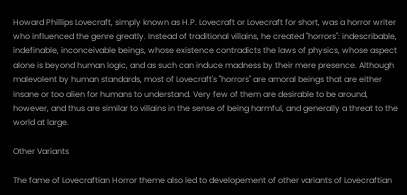Howard Phillips Lovecraft, simply known as H.P. Lovecraft or Lovecraft for short, was a horror writer who influenced the genre greatly. Instead of traditional villains, he created "horrors": indescribable, indefinable, inconceivable beings, whose existence contradicts the laws of physics, whose aspect alone is beyond human logic, and as such can induce madness by their mere presence. Although malevolent by human standards, most of Lovecraft's "horrors" are amoral beings that are either insane or too alien for humans to understand. Very few of them are desirable to be around, however, and thus are similar to villains in the sense of being harmful, and generally a threat to the world at large.

Other Variants

The fame of Lovecraftian Horror theme also led to developement of other variants of Lovecraftian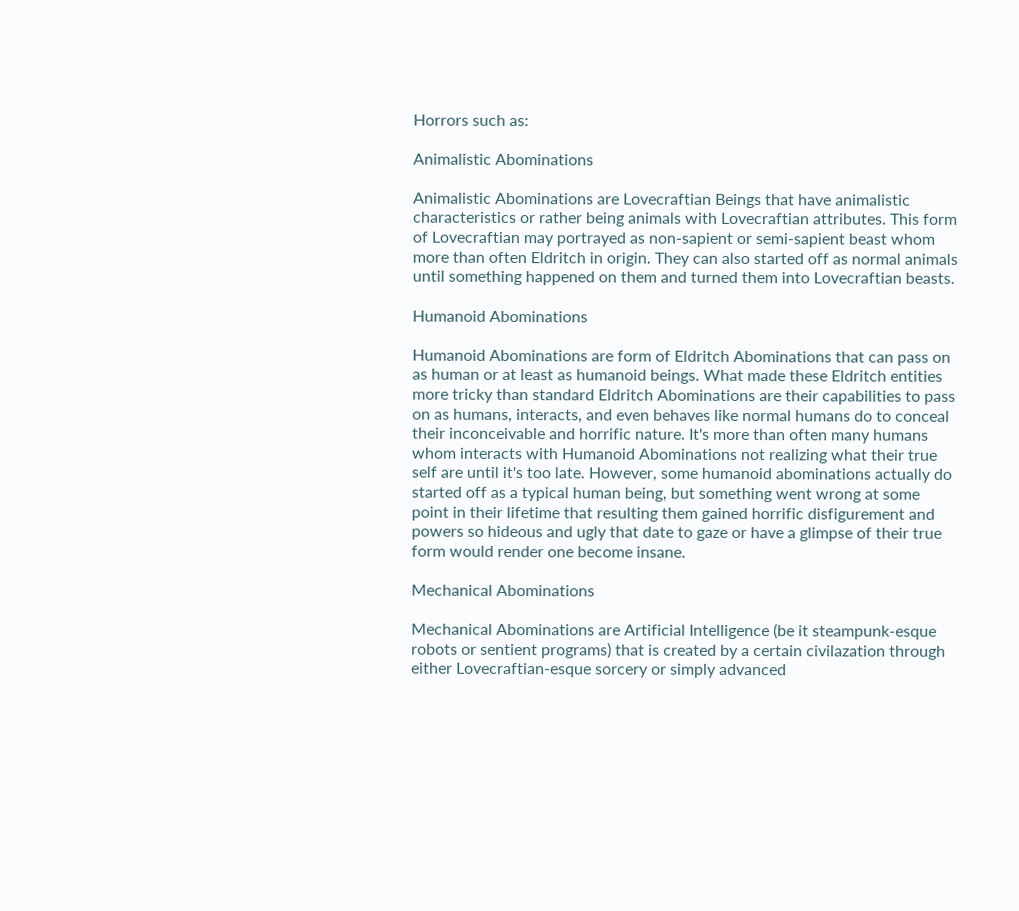Horrors such as:

Animalistic Abominations

Animalistic Abominations are Lovecraftian Beings that have animalistic characteristics or rather being animals with Lovecraftian attributes. This form of Lovecraftian may portrayed as non-sapient or semi-sapient beast whom more than often Eldritch in origin. They can also started off as normal animals until something happened on them and turned them into Lovecraftian beasts.

Humanoid Abominations

Humanoid Abominations are form of Eldritch Abominations that can pass on as human or at least as humanoid beings. What made these Eldritch entities more tricky than standard Eldritch Abominations are their capabilities to pass on as humans, interacts, and even behaves like normal humans do to conceal their inconceivable and horrific nature. It's more than often many humans whom interacts with Humanoid Abominations not realizing what their true self are until it's too late. However, some humanoid abominations actually do started off as a typical human being, but something went wrong at some point in their lifetime that resulting them gained horrific disfigurement and powers so hideous and ugly that date to gaze or have a glimpse of their true form would render one become insane.

Mechanical Abominations

Mechanical Abominations are Artificial Intelligence (be it steampunk-esque robots or sentient programs) that is created by a certain civilazation through either Lovecraftian-esque sorcery or simply advanced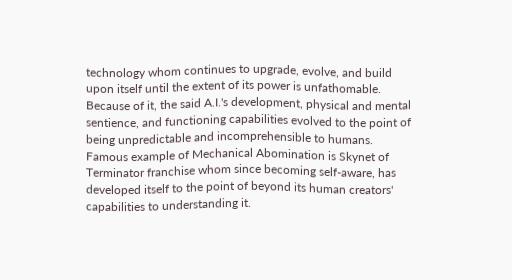technology whom continues to upgrade, evolve, and build upon itself until the extent of its power is unfathomable. Because of it, the said A.I.'s development, physical and mental sentience, and functioning capabilities evolved to the point of being unpredictable and incomprehensible to humans. Famous example of Mechanical Abomination is Skynet of Terminator franchise whom since becoming self-aware, has developed itself to the point of beyond its human creators' capabilities to understanding it.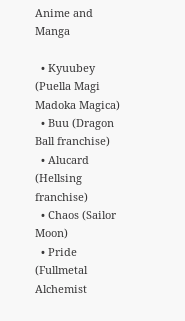Anime and Manga

  • Kyuubey (Puella Magi Madoka Magica)
  • Buu (Dragon Ball franchise)
  • Alucard (Hellsing franchise)
  • Chaos (Sailor Moon)
  • Pride (Fullmetal Alchemist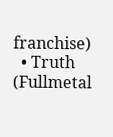franchise)
  • Truth (Fullmetal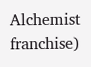Alchemist franchise)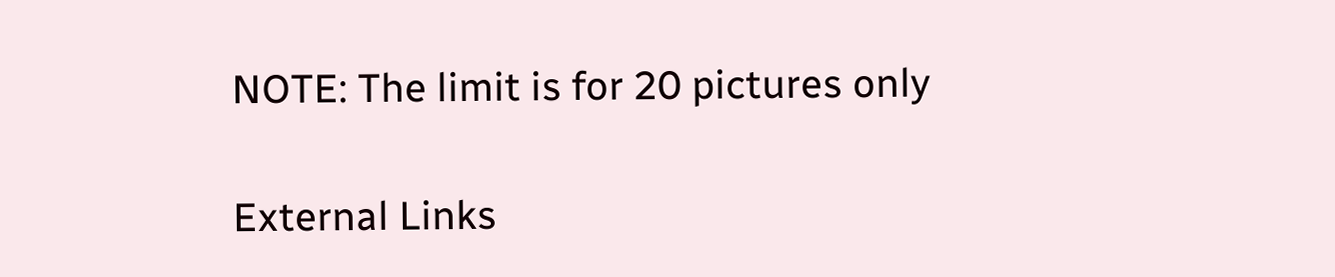NOTE: The limit is for 20 pictures only

External Links